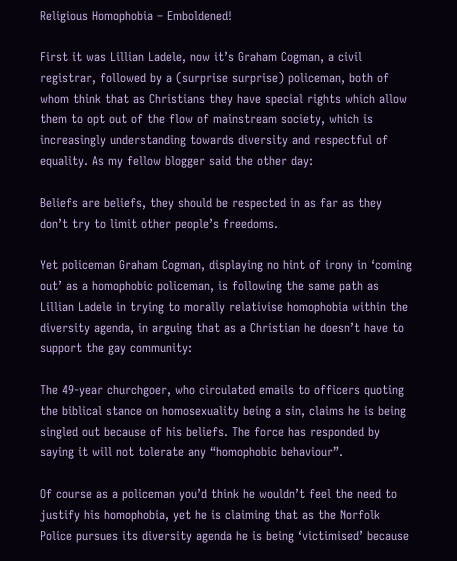Religious Homophobia – Emboldened!

First it was Lillian Ladele, now it’s Graham Cogman, a civil registrar, followed by a (surprise surprise) policeman, both of whom think that as Christians they have special rights which allow them to opt out of the flow of mainstream society, which is increasingly understanding towards diversity and respectful of equality. As my fellow blogger said the other day:

Beliefs are beliefs, they should be respected in as far as they don’t try to limit other people’s freedoms.

Yet policeman Graham Cogman, displaying no hint of irony in ‘coming out’ as a homophobic policeman, is following the same path as Lillian Ladele in trying to morally relativise homophobia within the diversity agenda, in arguing that as a Christian he doesn’t have to support the gay community:

The 49-year churchgoer, who circulated emails to officers quoting the biblical stance on homosexuality being a sin, claims he is being singled out because of his beliefs. The force has responded by saying it will not tolerate any “homophobic behaviour”.

Of course as a policeman you’d think he wouldn’t feel the need to justify his homophobia, yet he is claiming that as the Norfolk Police pursues its diversity agenda he is being ‘victimised’ because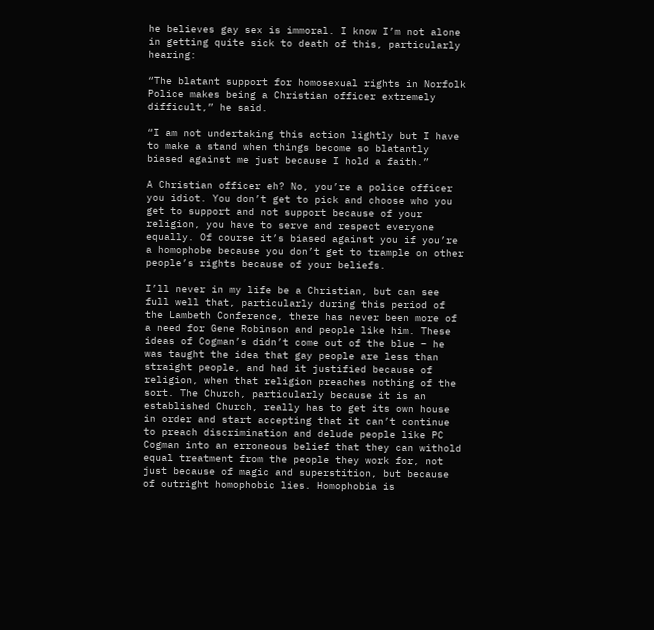he believes gay sex is immoral. I know I’m not alone in getting quite sick to death of this, particularly hearing:

“The blatant support for homosexual rights in Norfolk Police makes being a Christian officer extremely difficult,” he said.

“I am not undertaking this action lightly but I have to make a stand when things become so blatantly biased against me just because I hold a faith.”

A Christian officer eh? No, you’re a police officer you idiot. You don’t get to pick and choose who you get to support and not support because of your religion, you have to serve and respect everyone equally. Of course it’s biased against you if you’re a homophobe because you don’t get to trample on other people’s rights because of your beliefs.

I’ll never in my life be a Christian, but can see full well that, particularly during this period of the Lambeth Conference, there has never been more of a need for Gene Robinson and people like him. These ideas of Cogman’s didn’t come out of the blue – he was taught the idea that gay people are less than straight people, and had it justified because of religion, when that religion preaches nothing of the sort. The Church, particularly because it is an established Church, really has to get its own house in order and start accepting that it can’t continue to preach discrimination and delude people like PC Cogman into an erroneous belief that they can withold equal treatment from the people they work for, not just because of magic and superstition, but because of outright homophobic lies. Homophobia is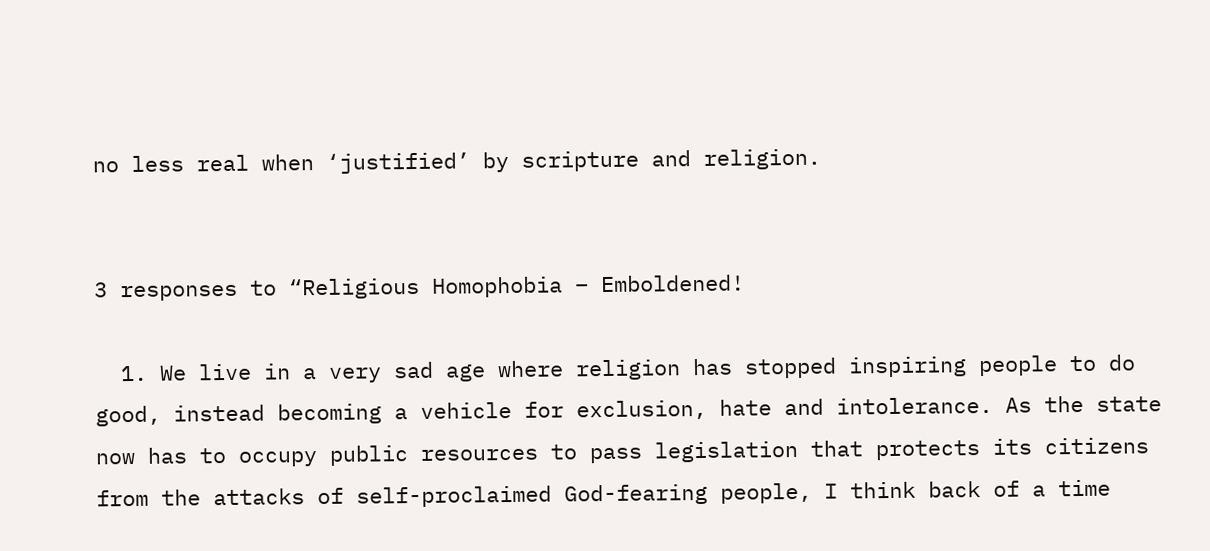no less real when ‘justified’ by scripture and religion.


3 responses to “Religious Homophobia – Emboldened!

  1. We live in a very sad age where religion has stopped inspiring people to do good, instead becoming a vehicle for exclusion, hate and intolerance. As the state now has to occupy public resources to pass legislation that protects its citizens from the attacks of self-proclaimed God-fearing people, I think back of a time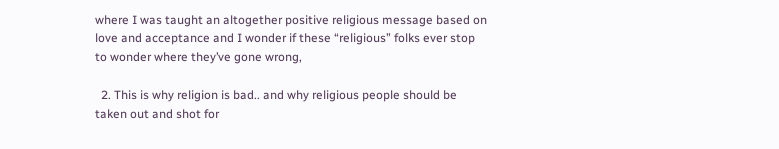where I was taught an altogether positive religious message based on love and acceptance and I wonder if these “religious” folks ever stop to wonder where they’ve gone wrong,

  2. This is why religion is bad.. and why religious people should be taken out and shot for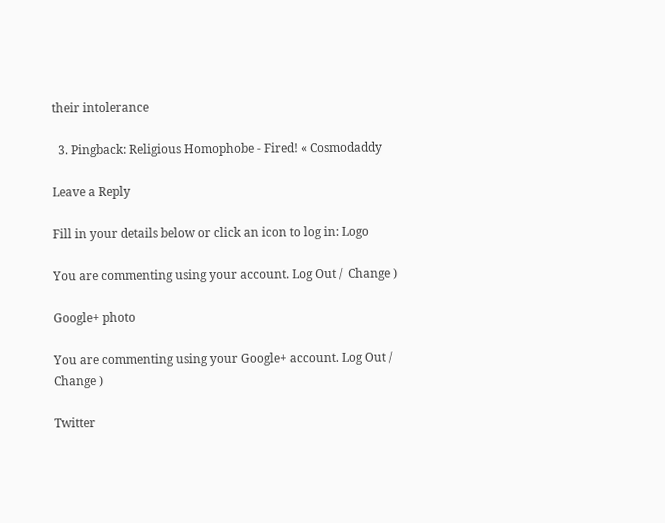their intolerance

  3. Pingback: Religious Homophobe - Fired! « Cosmodaddy

Leave a Reply

Fill in your details below or click an icon to log in: Logo

You are commenting using your account. Log Out /  Change )

Google+ photo

You are commenting using your Google+ account. Log Out /  Change )

Twitter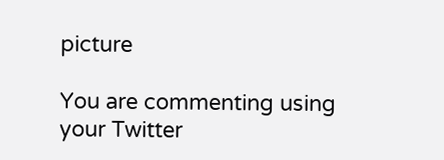picture

You are commenting using your Twitter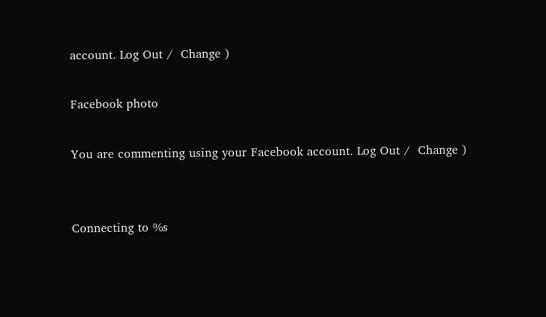account. Log Out /  Change )

Facebook photo

You are commenting using your Facebook account. Log Out /  Change )


Connecting to %s